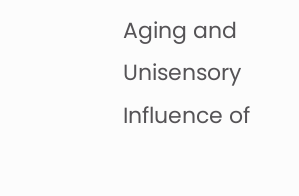Aging and Unisensory Influence of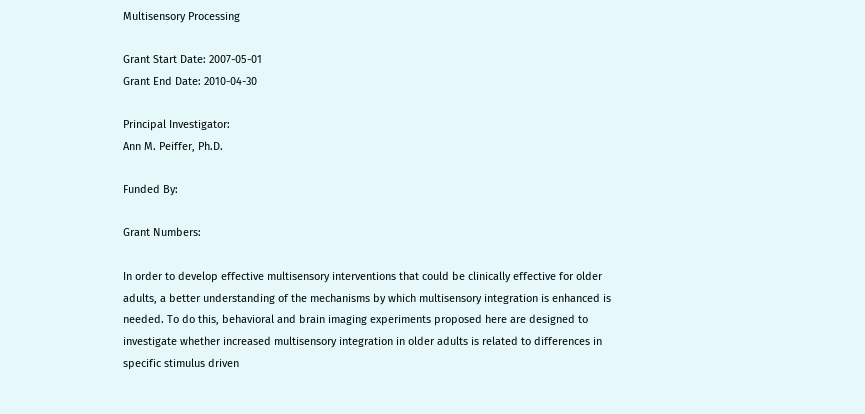Multisensory Processing

Grant Start Date: 2007-05-01
Grant End Date: 2010-04-30

Principal Investigator:
Ann M. Peiffer, Ph.D.

Funded By:

Grant Numbers:

In order to develop effective multisensory interventions that could be clinically effective for older adults, a better understanding of the mechanisms by which multisensory integration is enhanced is needed. To do this, behavioral and brain imaging experiments proposed here are designed to investigate whether increased multisensory integration in older adults is related to differences in specific stimulus driven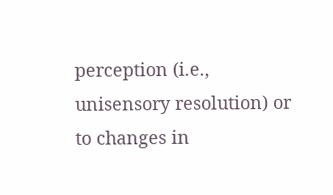perception (i.e., unisensory resolution) or to changes in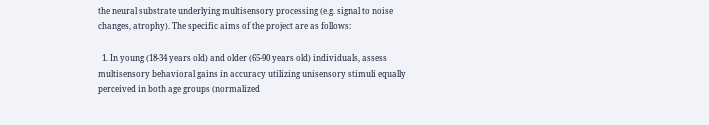the neural substrate underlying multisensory processing (e.g. signal to noise changes, atrophy). The specific aims of the project are as follows:

  1. In young (18-34 years old) and older (65-90 years old) individuals, assess multisensory behavioral gains in accuracy utilizing unisensory stimuli equally perceived in both age groups (normalized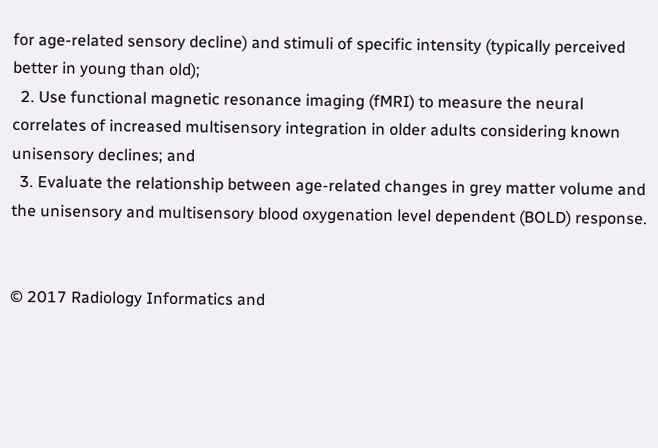for age-related sensory decline) and stimuli of specific intensity (typically perceived better in young than old);
  2. Use functional magnetic resonance imaging (fMRI) to measure the neural correlates of increased multisensory integration in older adults considering known unisensory declines; and
  3. Evaluate the relationship between age-related changes in grey matter volume and the unisensory and multisensory blood oxygenation level dependent (BOLD) response.


© 2017 Radiology Informatics and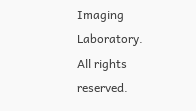Imaging Laboratory. All rights reserved.